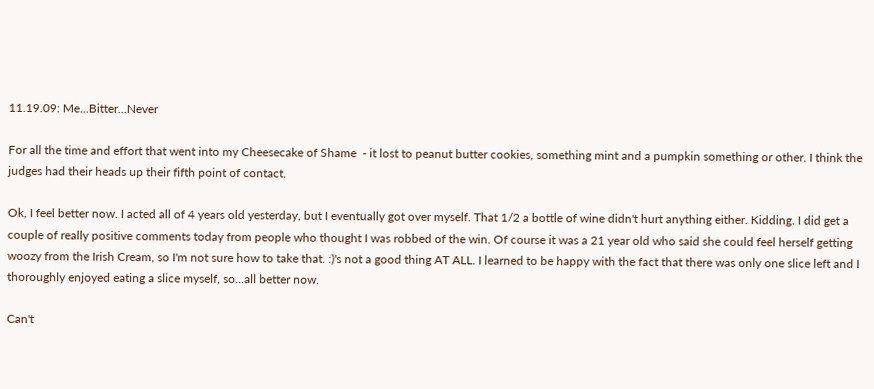11.19.09: Me...Bitter...Never

For all the time and effort that went into my Cheesecake of Shame  - it lost to peanut butter cookies, something mint and a pumpkin something or other. I think the judges had their heads up their fifth point of contact.

Ok, I feel better now. I acted all of 4 years old yesterday, but I eventually got over myself. That 1/2 a bottle of wine didn't hurt anything either. Kidding. I did get a couple of really positive comments today from people who thought I was robbed of the win. Of course it was a 21 year old who said she could feel herself getting woozy from the Irish Cream, so I'm not sure how to take that. :)'s not a good thing AT ALL. I learned to be happy with the fact that there was only one slice left and I thoroughly enjoyed eating a slice myself, so...all better now.

Can't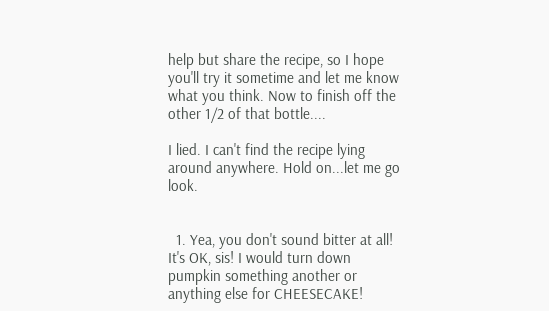help but share the recipe, so I hope you'll try it sometime and let me know what you think. Now to finish off the other 1/2 of that bottle....

I lied. I can't find the recipe lying around anywhere. Hold on...let me go look.


  1. Yea, you don't sound bitter at all! It's OK, sis! I would turn down pumpkin something another or anything else for CHEESECAKE!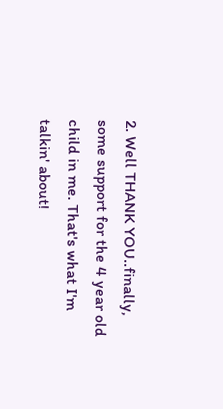2. Well THANK YOU..finally, some support for the 4 year old child in me. That's what I'm talkin' about!